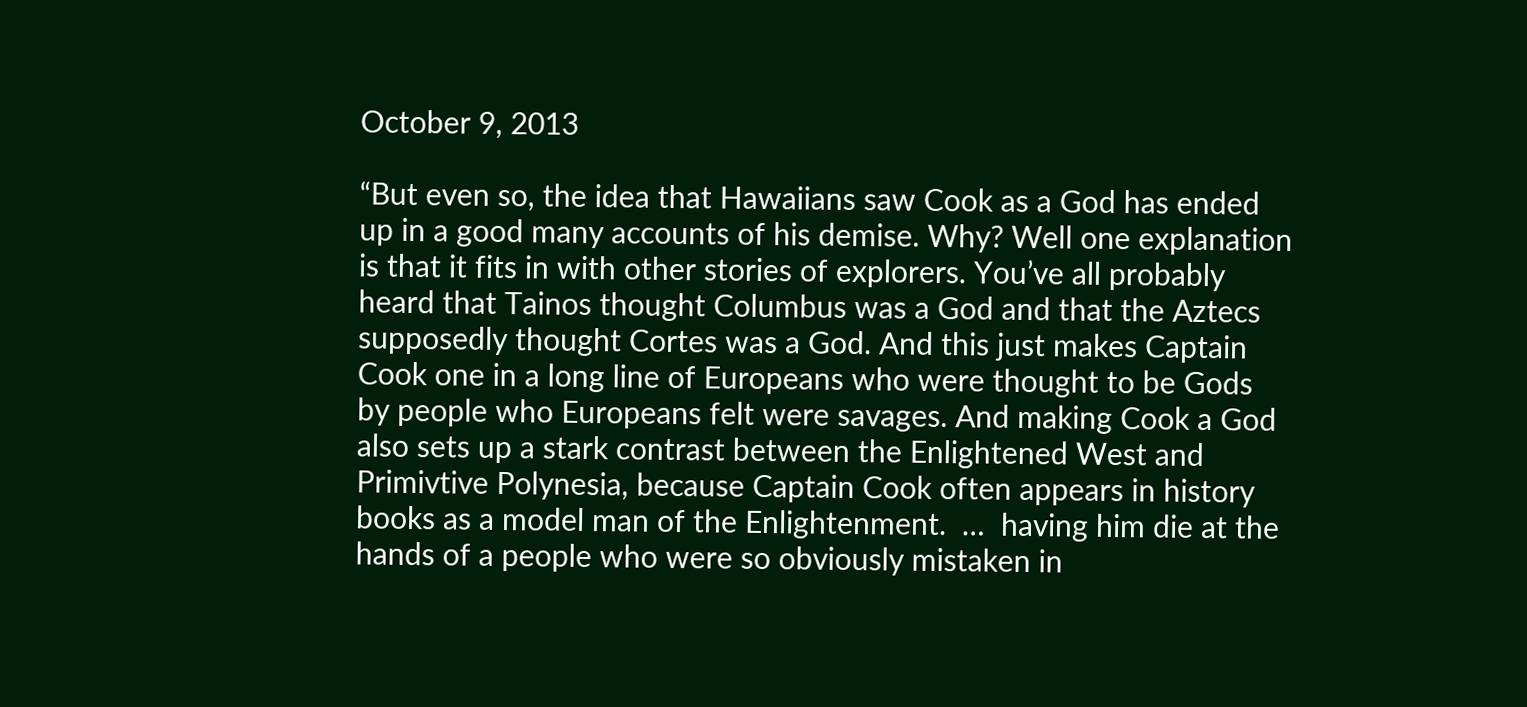October 9, 2013

“But even so, the idea that Hawaiians saw Cook as a God has ended up in a good many accounts of his demise. Why? Well one explanation is that it fits in with other stories of explorers. You’ve all probably heard that Tainos thought Columbus was a God and that the Aztecs supposedly thought Cortes was a God. And this just makes Captain Cook one in a long line of Europeans who were thought to be Gods by people who Europeans felt were savages. And making Cook a God also sets up a stark contrast between the Enlightened West and Primivtive Polynesia, because Captain Cook often appears in history books as a model man of the Enlightenment.  …  having him die at the hands of a people who were so obviously mistaken in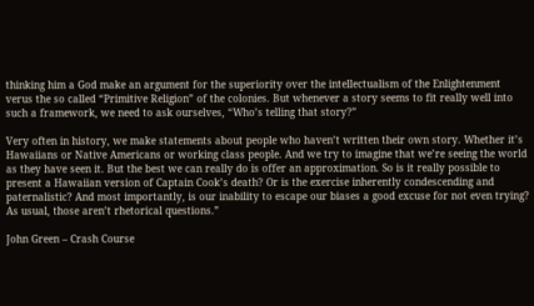thinking him a God make an argument for the superiority over the intellectualism of the Enlightenment verus the so called “Primitive Religion” of the colonies. But whenever a story seems to fit really well into such a framework, we need to ask ourselves, “Who’s telling that story?”

Very often in history, we make statements about people who haven’t written their own story. Whether it’s Hawaiians or Native Americans or working class people. And we try to imagine that we’re seeing the world as they have seen it. But the best we can really do is offer an approximation. So is it really possible to present a Hawaiian version of Captain Cook’s death? Or is the exercise inherently condescending and paternalistic? And most importantly, is our inability to escape our biases a good excuse for not even trying? As usual, those aren’t rhetorical questions.”

John Green – Crash Course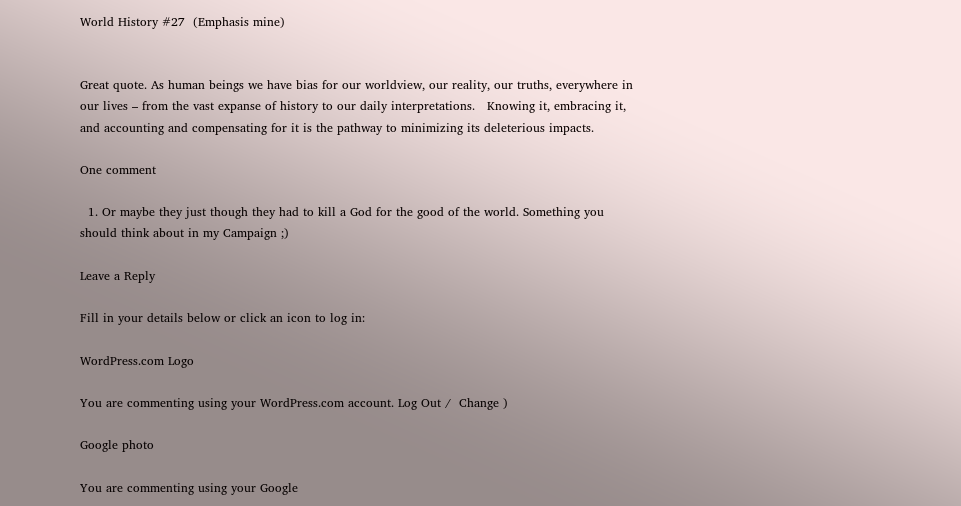World History #27  (Emphasis mine)


Great quote. As human beings we have bias for our worldview, our reality, our truths, everywhere in our lives – from the vast expanse of history to our daily interpretations.   Knowing it, embracing it, and accounting and compensating for it is the pathway to minimizing its deleterious impacts.

One comment

  1. Or maybe they just though they had to kill a God for the good of the world. Something you should think about in my Campaign ;)

Leave a Reply

Fill in your details below or click an icon to log in:

WordPress.com Logo

You are commenting using your WordPress.com account. Log Out /  Change )

Google photo

You are commenting using your Google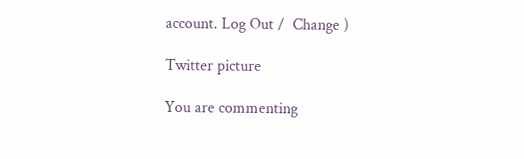account. Log Out /  Change )

Twitter picture

You are commenting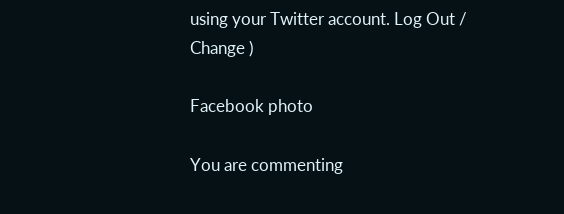using your Twitter account. Log Out /  Change )

Facebook photo

You are commenting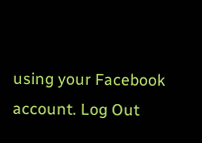using your Facebook account. Log Out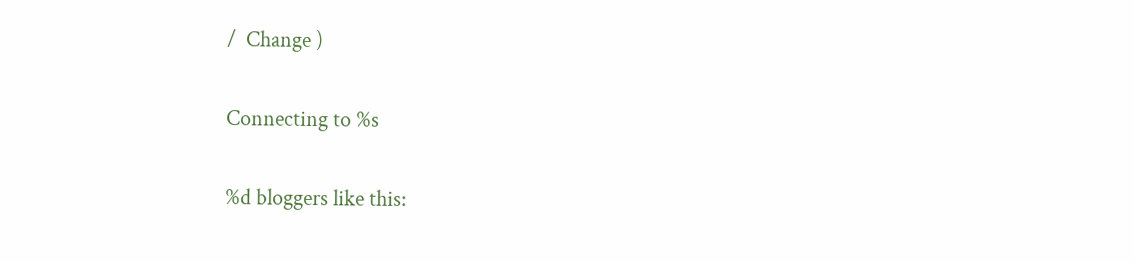/  Change )

Connecting to %s

%d bloggers like this: